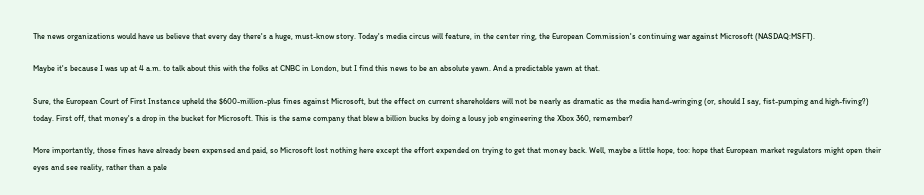The news organizations would have us believe that every day there's a huge, must-know story. Today's media circus will feature, in the center ring, the European Commission's continuing war against Microsoft (NASDAQ:MSFT).

Maybe it's because I was up at 4 a.m. to talk about this with the folks at CNBC in London, but I find this news to be an absolute yawn. And a predictable yawn at that.

Sure, the European Court of First Instance upheld the $600-million-plus fines against Microsoft, but the effect on current shareholders will not be nearly as dramatic as the media hand-wringing (or, should I say, fist-pumping and high-fiving?) today. First off, that money's a drop in the bucket for Microsoft. This is the same company that blew a billion bucks by doing a lousy job engineering the Xbox 360, remember?

More importantly, those fines have already been expensed and paid, so Microsoft lost nothing here except the effort expended on trying to get that money back. Well, maybe a little hope, too: hope that European market regulators might open their eyes and see reality, rather than a pale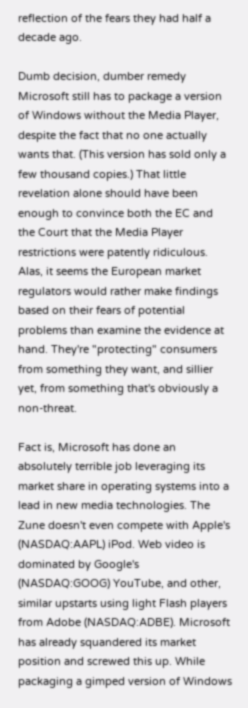reflection of the fears they had half a decade ago.

Dumb decision, dumber remedy
Microsoft still has to package a version of Windows without the Media Player, despite the fact that no one actually wants that. (This version has sold only a few thousand copies.) That little revelation alone should have been enough to convince both the EC and the Court that the Media Player restrictions were patently ridiculous. Alas, it seems the European market regulators would rather make findings based on their fears of potential problems than examine the evidence at hand. They're "protecting" consumers from something they want, and sillier yet, from something that's obviously a non-threat.

Fact is, Microsoft has done an absolutely terrible job leveraging its market share in operating systems into a lead in new media technologies. The Zune doesn't even compete with Apple's (NASDAQ:AAPL) iPod. Web video is dominated by Google's (NASDAQ:GOOG) YouTube, and other, similar upstarts using light Flash players from Adobe (NASDAQ:ADBE). Microsoft has already squandered its market position and screwed this up. While packaging a gimped version of Windows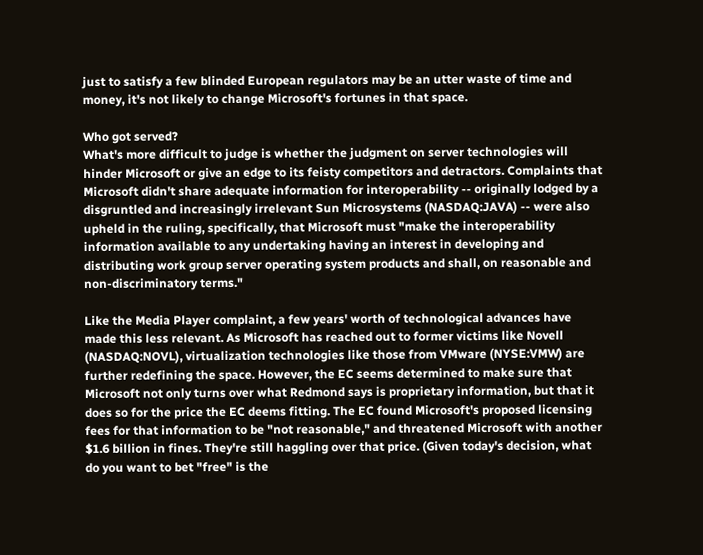just to satisfy a few blinded European regulators may be an utter waste of time and money, it's not likely to change Microsoft's fortunes in that space.

Who got served?
What's more difficult to judge is whether the judgment on server technologies will hinder Microsoft or give an edge to its feisty competitors and detractors. Complaints that Microsoft didn't share adequate information for interoperability -- originally lodged by a disgruntled and increasingly irrelevant Sun Microsystems (NASDAQ:JAVA) -- were also upheld in the ruling, specifically, that Microsoft must "make the interoperability information available to any undertaking having an interest in developing and distributing work group server operating system products and shall, on reasonable and non-discriminatory terms."

Like the Media Player complaint, a few years' worth of technological advances have made this less relevant. As Microsoft has reached out to former victims like Novell (NASDAQ:NOVL), virtualization technologies like those from VMware (NYSE:VMW) are further redefining the space. However, the EC seems determined to make sure that Microsoft not only turns over what Redmond says is proprietary information, but that it does so for the price the EC deems fitting. The EC found Microsoft's proposed licensing fees for that information to be "not reasonable," and threatened Microsoft with another $1.6 billion in fines. They're still haggling over that price. (Given today's decision, what do you want to bet "free" is the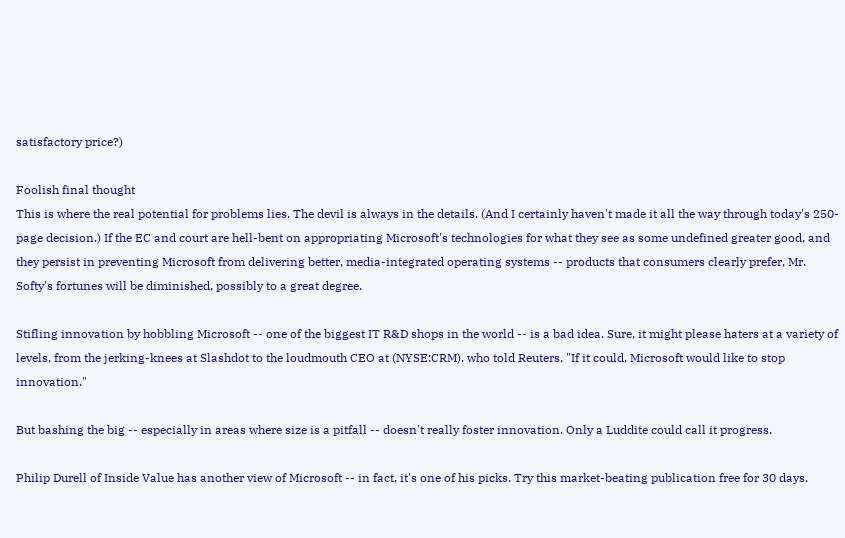satisfactory price?)

Foolish final thought
This is where the real potential for problems lies. The devil is always in the details. (And I certainly haven't made it all the way through today's 250-page decision.) If the EC and court are hell-bent on appropriating Microsoft's technologies for what they see as some undefined greater good, and they persist in preventing Microsoft from delivering better, media-integrated operating systems -- products that consumers clearly prefer, Mr. Softy's fortunes will be diminished, possibly to a great degree.

Stifling innovation by hobbling Microsoft -- one of the biggest IT R&D shops in the world -- is a bad idea. Sure, it might please haters at a variety of levels, from the jerking-knees at Slashdot to the loudmouth CEO at (NYSE:CRM), who told Reuters, "If it could, Microsoft would like to stop innovation."

But bashing the big -- especially in areas where size is a pitfall -- doesn't really foster innovation. Only a Luddite could call it progress.

Philip Durell of Inside Value has another view of Microsoft -- in fact, it's one of his picks. Try this market-beating publication free for 30 days.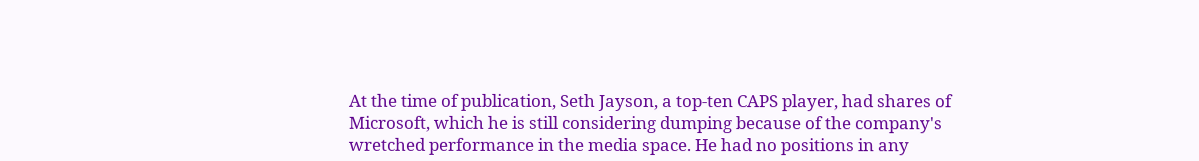At the time of publication, Seth Jayson, a top-ten CAPS player, had shares of Microsoft, which he is still considering dumping because of the company's wretched performance in the media space. He had no positions in any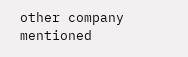other company mentioned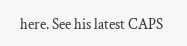here. See his latest CAPS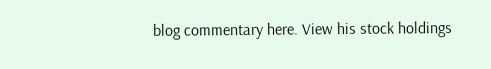blog commentary here. View his stock holdings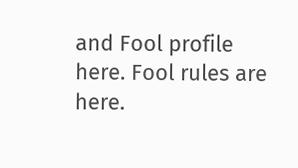and Fool profile here. Fool rules are here.